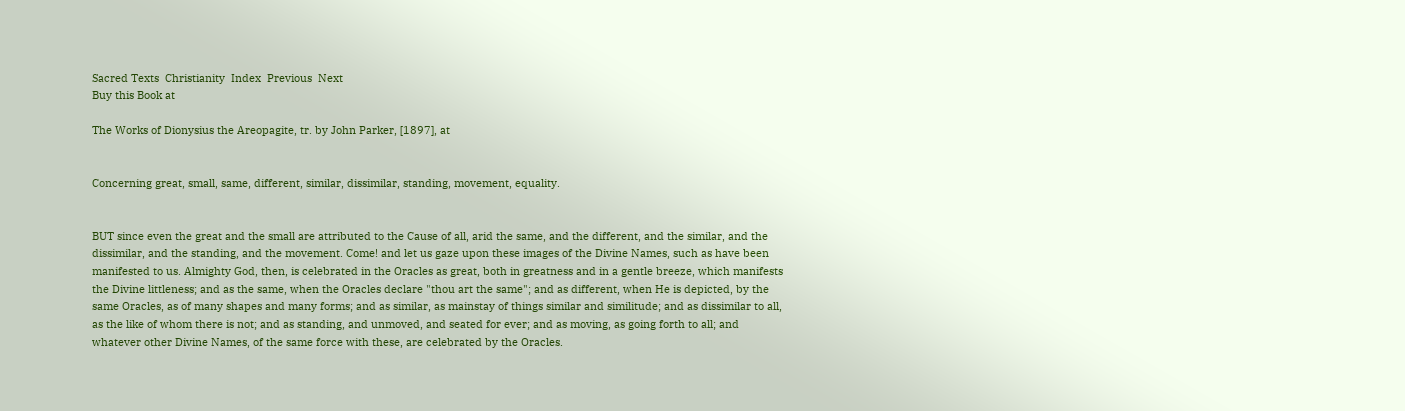Sacred Texts  Christianity  Index  Previous  Next
Buy this Book at

The Works of Dionysius the Areopagite, tr. by John Parker, [1897], at


Concerning great, small, same, different, similar, dissimilar, standing, movement, equality.


BUT since even the great and the small are attributed to the Cause of all, arid the same, and the different, and the similar, and the dissimilar, and the standing, and the movement. Come! and let us gaze upon these images of the Divine Names, such as have been manifested to us. Almighty God, then, is celebrated in the Oracles as great, both in greatness and in a gentle breeze, which manifests the Divine littleness; and as the same, when the Oracles declare "thou art the same"; and as different, when He is depicted, by the same Oracles, as of many shapes and many forms; and as similar, as mainstay of things similar and similitude; and as dissimilar to all, as the like of whom there is not; and as standing, and unmoved, and seated for ever; and as moving, as going forth to all; and whatever other Divine Names, of the same force with these, are celebrated by the Oracles.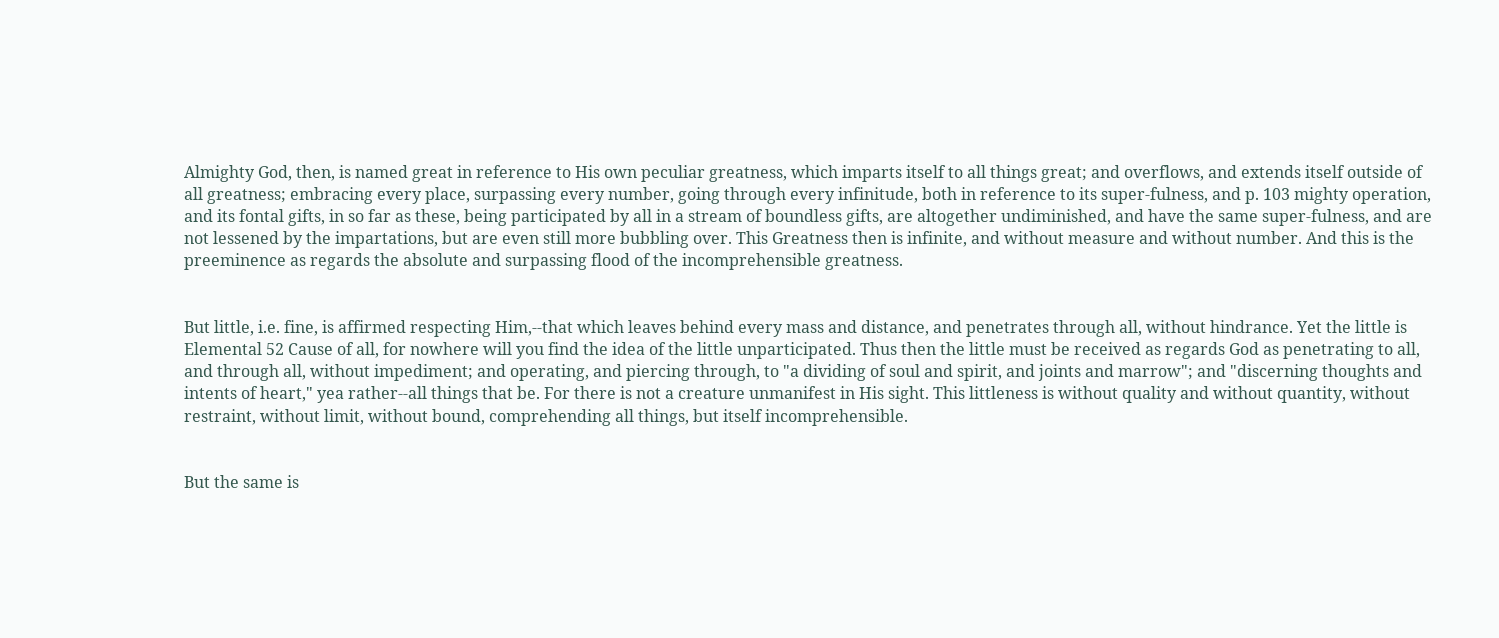Almighty God, then, is named great in reference to His own peculiar greatness, which imparts itself to all things great; and overflows, and extends itself outside of all greatness; embracing every place, surpassing every number, going through every infinitude, both in reference to its super-fulness, and p. 103 mighty operation, and its fontal gifts, in so far as these, being participated by all in a stream of boundless gifts, are altogether undiminished, and have the same super-fulness, and are not lessened by the impartations, but are even still more bubbling over. This Greatness then is infinite, and without measure and without number. And this is the preeminence as regards the absolute and surpassing flood of the incomprehensible greatness.


But little, i.e. fine, is affirmed respecting Him,--that which leaves behind every mass and distance, and penetrates through all, without hindrance. Yet the little is Elemental 52 Cause of all, for nowhere will you find the idea of the little unparticipated. Thus then the little must be received as regards God as penetrating to all, and through all, without impediment; and operating, and piercing through, to "a dividing of soul and spirit, and joints and marrow"; and "discerning thoughts and intents of heart," yea rather--all things that be. For there is not a creature unmanifest in His sight. This littleness is without quality and without quantity, without restraint, without limit, without bound, comprehending all things, but itself incomprehensible.


But the same is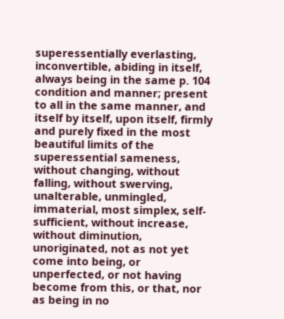superessentially everlasting, inconvertible, abiding in itself, always being in the same p. 104 condition and manner; present to all in the same manner, and itself by itself, upon itself, firmly and purely fixed in the most beautiful limits of the superessential sameness, without changing, without falling, without swerving, unalterable, unmingled, immaterial, most simplex, self-sufficient, without increase, without diminution, unoriginated, not as not yet come into being, or unperfected, or not having become from this, or that, nor as being in no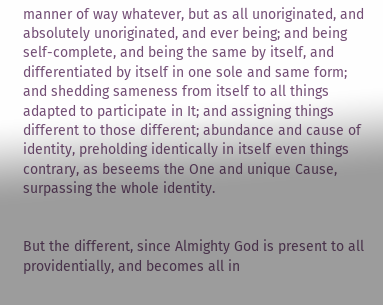manner of way whatever, but as all unoriginated, and absolutely unoriginated, and ever being; and being self-complete, and being the same by itself, and differentiated by itself in one sole and same form; and shedding sameness from itself to all things adapted to participate in It; and assigning things different to those different; abundance and cause of identity, preholding identically in itself even things contrary, as beseems the One and unique Cause, surpassing the whole identity.


But the different, since Almighty God is present to all providentially, and becomes all in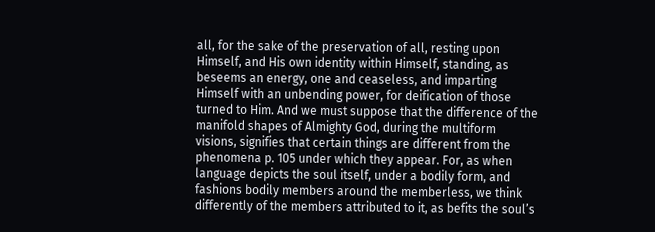all, for the sake of the preservation of all, resting upon Himself, and His own identity within Himself, standing, as beseems an energy, one and ceaseless, and imparting Himself with an unbending power, for deification of those turned to Him. And we must suppose that the difference of the manifold shapes of Almighty God, during the multiform visions, signifies that certain things are different from the phenomena p. 105 under which they appear. For, as when language depicts the soul itself, under a bodily form, and fashions bodily members around the memberless, we think differently of the members attributed to it, as befits the soul’s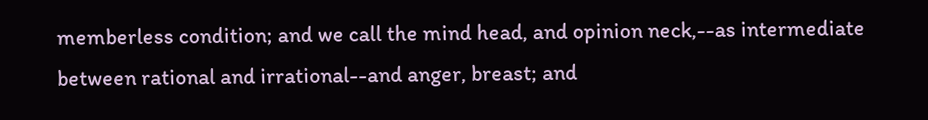memberless condition; and we call the mind head, and opinion neck,--as intermediate between rational and irrational--and anger, breast; and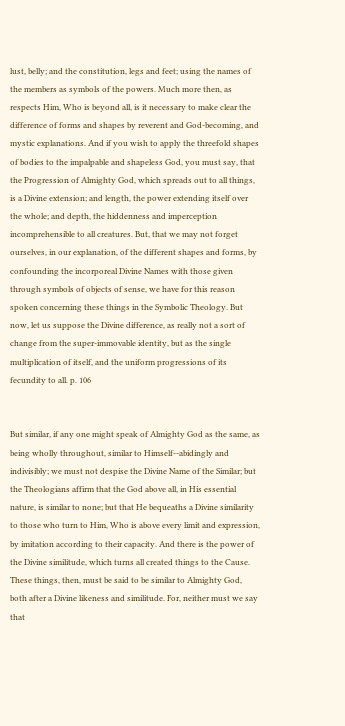lust, belly; and the constitution, legs and feet; using the names of the members as symbols of the powers. Much more then, as respects Him, Who is beyond all, is it necessary to make clear the difference of forms and shapes by reverent and God-becoming, and mystic explanations. And if you wish to apply the threefold shapes of bodies to the impalpable and shapeless God, you must say, that the Progression of Almighty God, which spreads out to all things, is a Divine extension; and length, the power extending itself over the whole; and depth, the hiddenness and imperception incomprehensible to all creatures. But, that we may not forget ourselves, in our explanation, of the different shapes and forms, by confounding the incorporeal Divine Names with those given through symbols of objects of sense, we have for this reason spoken concerning these things in the Symbolic Theology. But now, let us suppose the Divine difference, as really not a sort of change from the super-immovable identity, but as the single multiplication of itself, and the uniform progressions of its fecundity to all. p. 106


But similar, if any one might speak of Almighty God as the same, as being wholly throughout, similar to Himself--abidingly and indivisibly; we must not despise the Divine Name of the Similar; but the Theologians affirm that the God above all, in His essential nature, is similar to none; but that He bequeaths a Divine similarity to those who turn to Him, Who is above every limit and expression, by imitation according to their capacity. And there is the power of the Divine similitude, which turns all created things to the Cause. These things, then, must be said to be similar to Almighty God, both after a Divine likeness and similitude. For, neither must we say that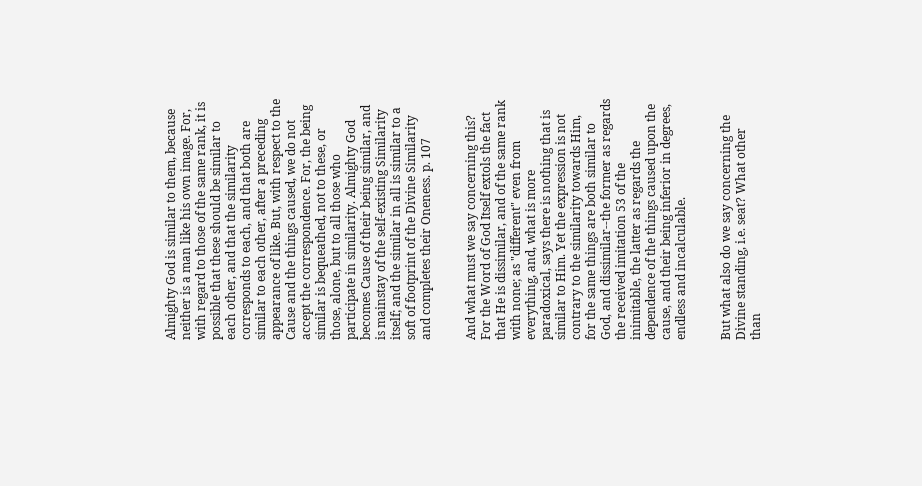Almighty God is similar to them, because neither is a man like his own image. For, with regard to those of the same rank, it is possible that these should be similar to each other, and that the similarity corresponds to each, and that both are similar to each other, after a preceding appearance of like. But, with respect to the Cause and the things caused, we do not accept the correspondence. For, the being similar is bequeathed, not to these, or those, alone, but to all those who participate in similarity. Almighty God becomes Cause of their being similar, and is mainstay of the self-existing Similarity itself; and the similar in all is similar to a soft of footprint of the Divine Similarity and completes their Oneness. p. 107


And what must we say concerning this? For the Word of God Itself extols the fact that He is dissimilar, and of the same rank with none; as "different" even from everything, and, what is more paradoxical, says there is nothing that is similar to Him. Yet the expression is not contrary to the similarity towards Him, for the same things are both similar to God, and dissimilar--the former as regards the received imitation 53 of the inimitable, the latter as regards the dependence of the things caused upon the cause, and their being inferior in degrees, endless and incalculable.


But what also do we say concerning the Divine standing, i.e. seat? What other than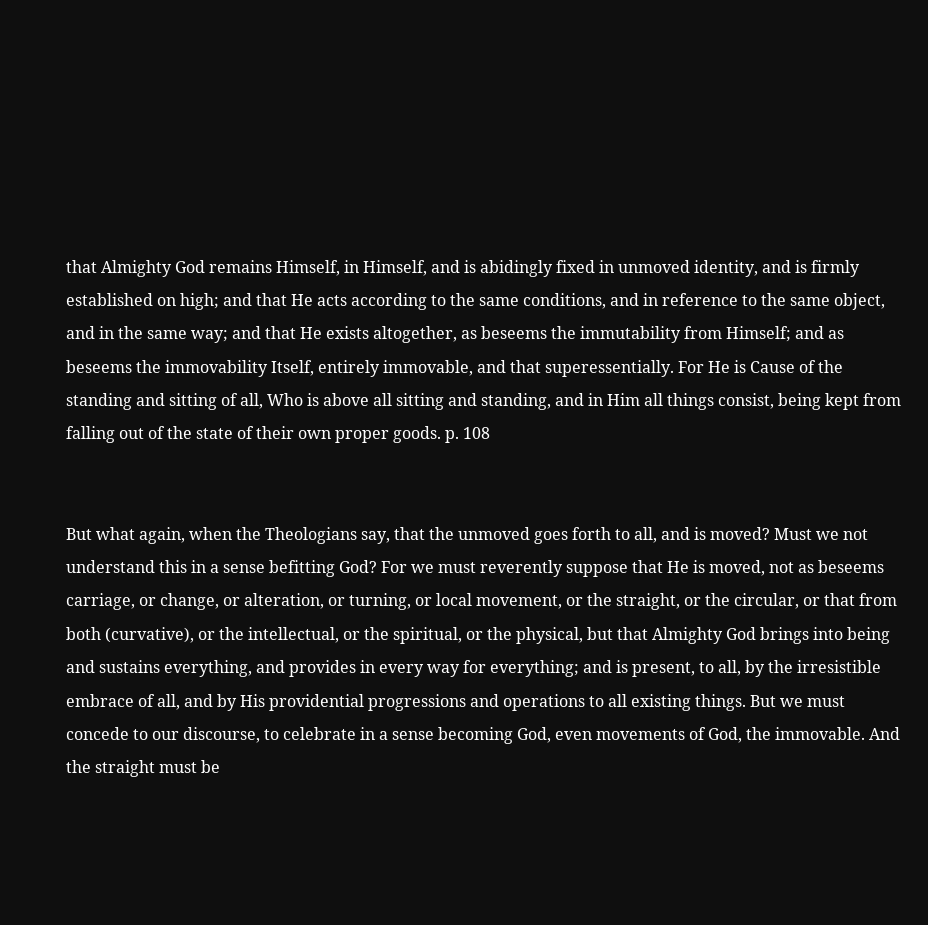that Almighty God remains Himself, in Himself, and is abidingly fixed in unmoved identity, and is firmly established on high; and that He acts according to the same conditions, and in reference to the same object, and in the same way; and that He exists altogether, as beseems the immutability from Himself; and as beseems the immovability Itself, entirely immovable, and that superessentially. For He is Cause of the standing and sitting of all, Who is above all sitting and standing, and in Him all things consist, being kept from falling out of the state of their own proper goods. p. 108


But what again, when the Theologians say, that the unmoved goes forth to all, and is moved? Must we not understand this in a sense befitting God? For we must reverently suppose that He is moved, not as beseems carriage, or change, or alteration, or turning, or local movement, or the straight, or the circular, or that from both (curvative), or the intellectual, or the spiritual, or the physical, but that Almighty God brings into being and sustains everything, and provides in every way for everything; and is present, to all, by the irresistible embrace of all, and by His providential progressions and operations to all existing things. But we must concede to our discourse, to celebrate in a sense becoming God, even movements of God, the immovable. And the straight must be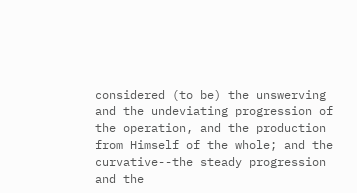considered (to be) the unswerving and the undeviating progression of the operation, and the production from Himself of the whole; and the curvative--the steady progression and the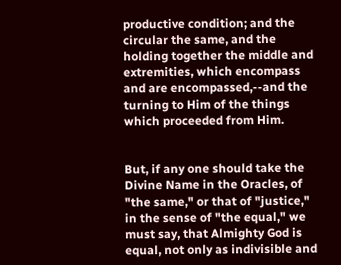productive condition; and the circular the same, and the holding together the middle and extremities, which encompass and are encompassed,--and the turning to Him of the things which proceeded from Him.


But, if any one should take the Divine Name in the Oracles, of "the same," or that of "justice," in the sense of "the equal," we must say, that Almighty God is equal, not only as indivisible and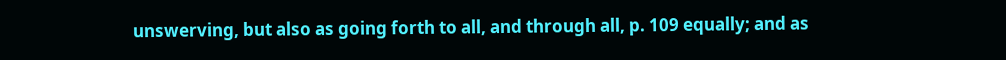unswerving, but also as going forth to all, and through all, p. 109 equally; and as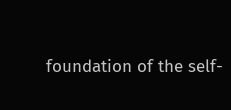foundation of the self-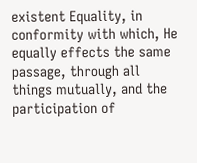existent Equality, in conformity with which, He equally effects the same passage, through all things mutually, and the participation of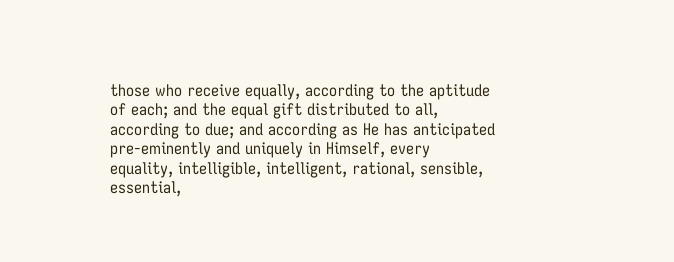those who receive equally, according to the aptitude of each; and the equal gift distributed to all, according to due; and according as He has anticipated pre-eminently and uniquely in Himself, every equality, intelligible, intelligent, rational, sensible, essential,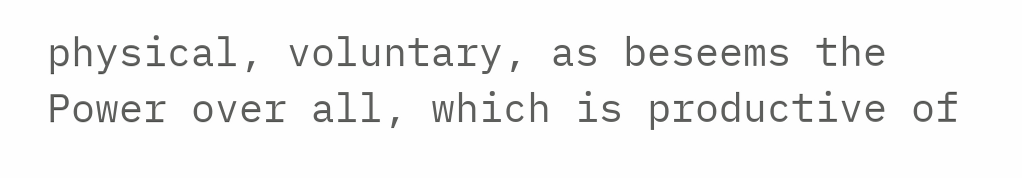physical, voluntary, as beseems the Power over all, which is productive of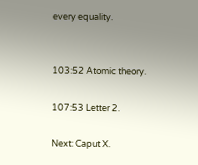every equality.


103:52 Atomic theory.

107:53 Letter 2.

Next: Caput X.